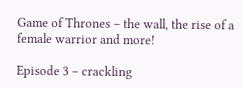Game of Thrones – the wall, the rise of a female warrior and more!

Episode 3 – crackling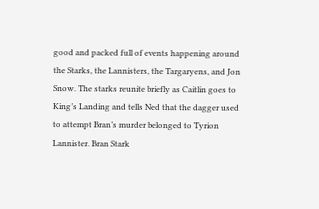good and packed full of events happening around the Starks, the Lannisters, the Targaryens, and Jon Snow. The starks reunite briefly as Caitlin goes to King’s Landing and tells Ned that the dagger used to attempt Bran’s murder belonged to Tyrion Lannister. Bran Stark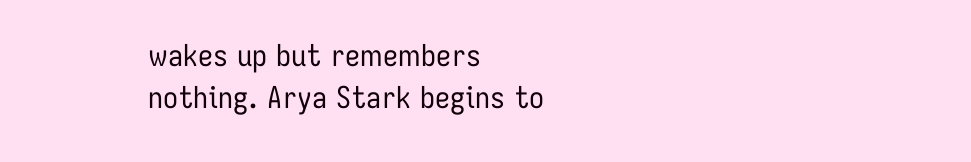wakes up but remembers nothing. Arya Stark begins to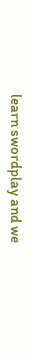learn swordplay and we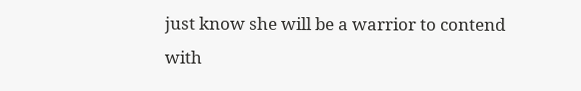just know she will be a warrior to contend with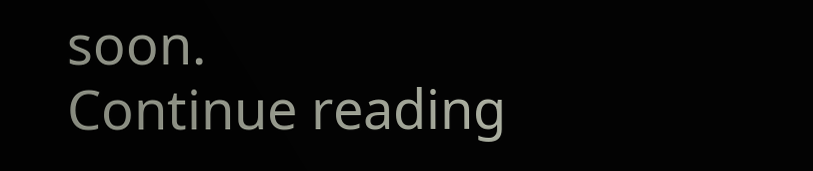soon.
Continue reading